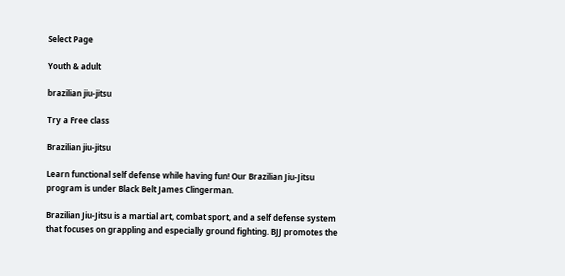Select Page

Youth & adult

brazilian jiu-jitsu

Try a Free class

Brazilian jiu-jitsu

Learn functional self defense while having fun! Our Brazilian Jiu-Jitsu program is under Black Belt James Clingerman.

Brazilian Jiu-Jitsu is a martial art, combat sport, and a self defense system that focuses on grappling and especially ground fighting. BJJ promotes the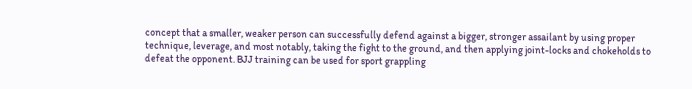concept that a smaller, weaker person can successfully defend against a bigger, stronger assailant by using proper technique, leverage, and most notably, taking the fight to the ground, and then applying joint-locks and chokeholds to defeat the opponent. BJJ training can be used for sport grappling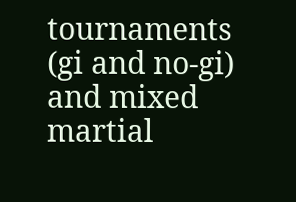tournaments (gi and no-gi) and mixed martial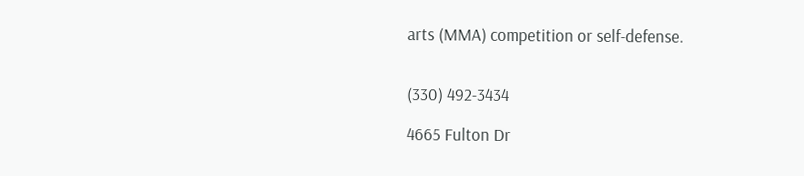arts (MMA) competition or self-defense.


(330) 492-3434

4665 Fulton Dr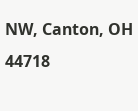NW, Canton, OH 44718